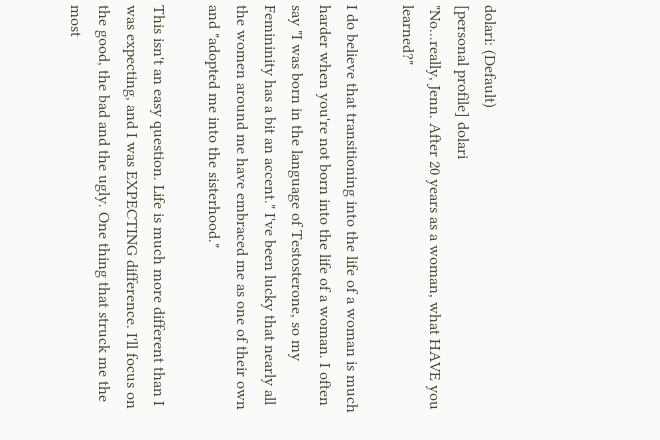dolari: (Default)
[personal profile] dolari
"No...really, Jenn. After 20 years as a woman, what HAVE you learned?"

I do believe that transitioning into the life of a woman is much harder when you're not born into the life of a woman. I often say "I was born in the language of Testosterone, so my Femininity has a bit an accent." I've been lucky that nearly all the women around me have embraced me as one of their own and "adopted me into the sisterhood."

This isn't an easy question. Life is much more different than I was expecting, and I was EXPECTING difference. I'll focus on the good, the bad and the ugly. One thing that struck me the most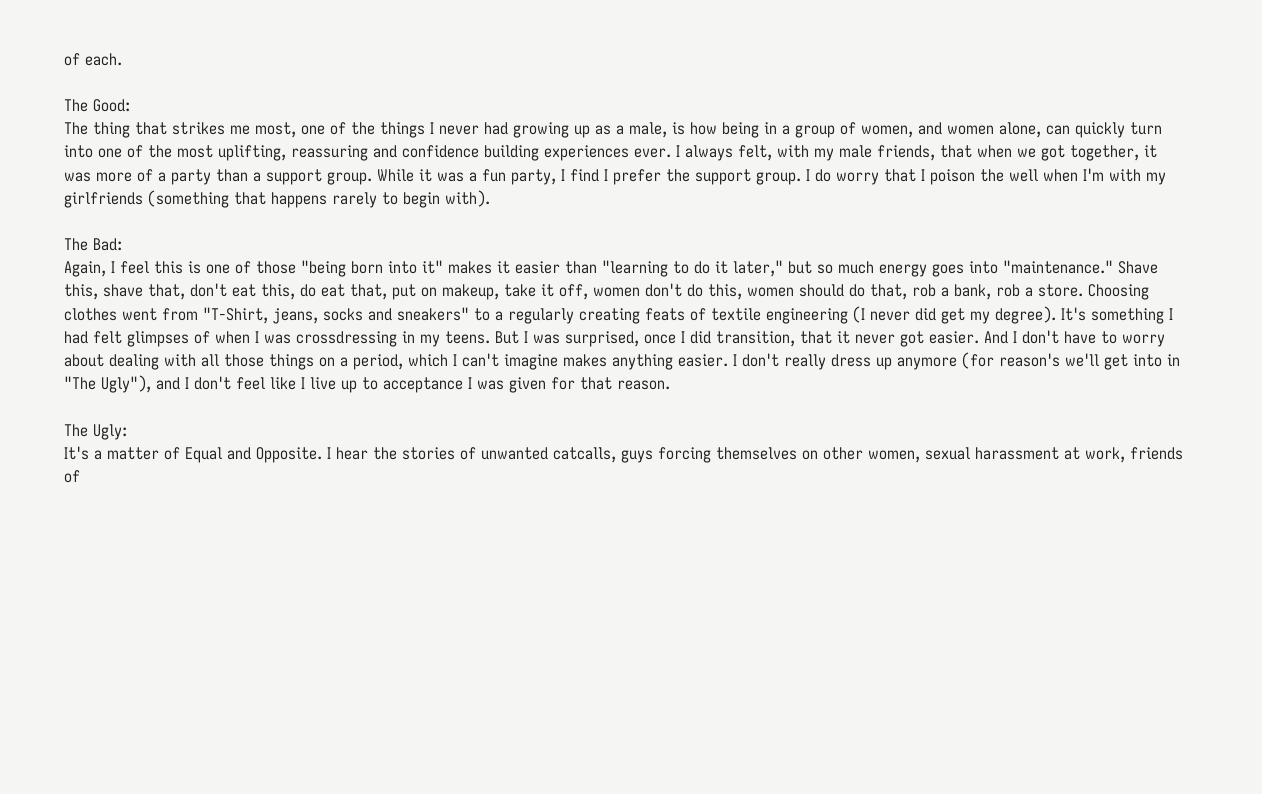of each.

The Good:
The thing that strikes me most, one of the things I never had growing up as a male, is how being in a group of women, and women alone, can quickly turn into one of the most uplifting, reassuring and confidence building experiences ever. I always felt, with my male friends, that when we got together, it was more of a party than a support group. While it was a fun party, I find I prefer the support group. I do worry that I poison the well when I'm with my girlfriends (something that happens rarely to begin with).

The Bad:
Again, I feel this is one of those "being born into it" makes it easier than "learning to do it later," but so much energy goes into "maintenance." Shave this, shave that, don't eat this, do eat that, put on makeup, take it off, women don't do this, women should do that, rob a bank, rob a store. Choosing clothes went from "T-Shirt, jeans, socks and sneakers" to a regularly creating feats of textile engineering (I never did get my degree). It's something I had felt glimpses of when I was crossdressing in my teens. But I was surprised, once I did transition, that it never got easier. And I don't have to worry about dealing with all those things on a period, which I can't imagine makes anything easier. I don't really dress up anymore (for reason's we'll get into in "The Ugly"), and I don't feel like I live up to acceptance I was given for that reason.

The Ugly:
It's a matter of Equal and Opposite. I hear the stories of unwanted catcalls, guys forcing themselves on other women, sexual harassment at work, friends of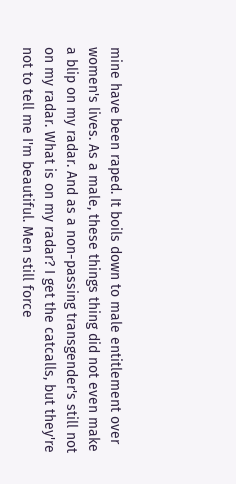mine have been raped. It boils down to male entitlement over women's lives. As a male, these things thing did not even make a blip on my radar. And as a non-passing transgender's still not on my radar. What is on my radar? I get the catcalls, but they're not to tell me I'm beautiful. Men still force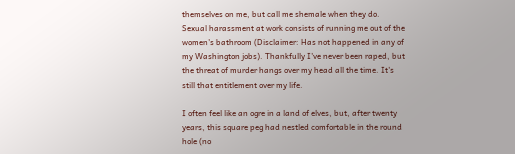themselves on me, but call me shemale when they do. Sexual harassment at work consists of running me out of the women's bathroom (Disclaimer: Has not happened in any of my Washington jobs). Thankfully I've never been raped, but the threat of murder hangs over my head all the time. It's still that entitlement over my life.

I often feel like an ogre in a land of elves, but, after twenty years, this square peg had nestled comfortable in the round hole (no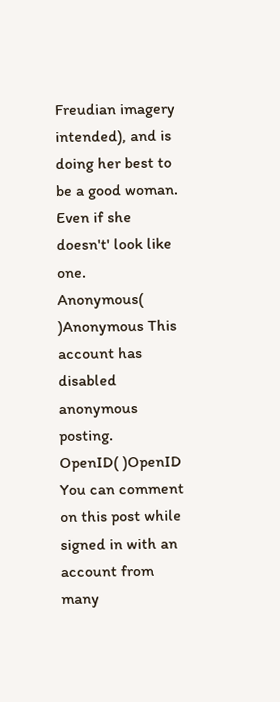Freudian imagery intended), and is doing her best to be a good woman. Even if she doesn't' look like one.
Anonymous( )Anonymous This account has disabled anonymous posting.
OpenID( )OpenID You can comment on this post while signed in with an account from many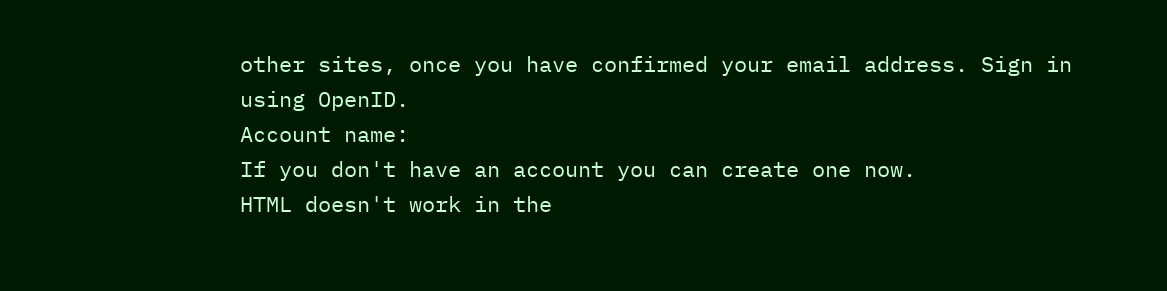other sites, once you have confirmed your email address. Sign in using OpenID.
Account name:
If you don't have an account you can create one now.
HTML doesn't work in the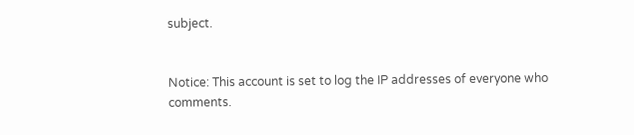subject.


Notice: This account is set to log the IP addresses of everyone who comments.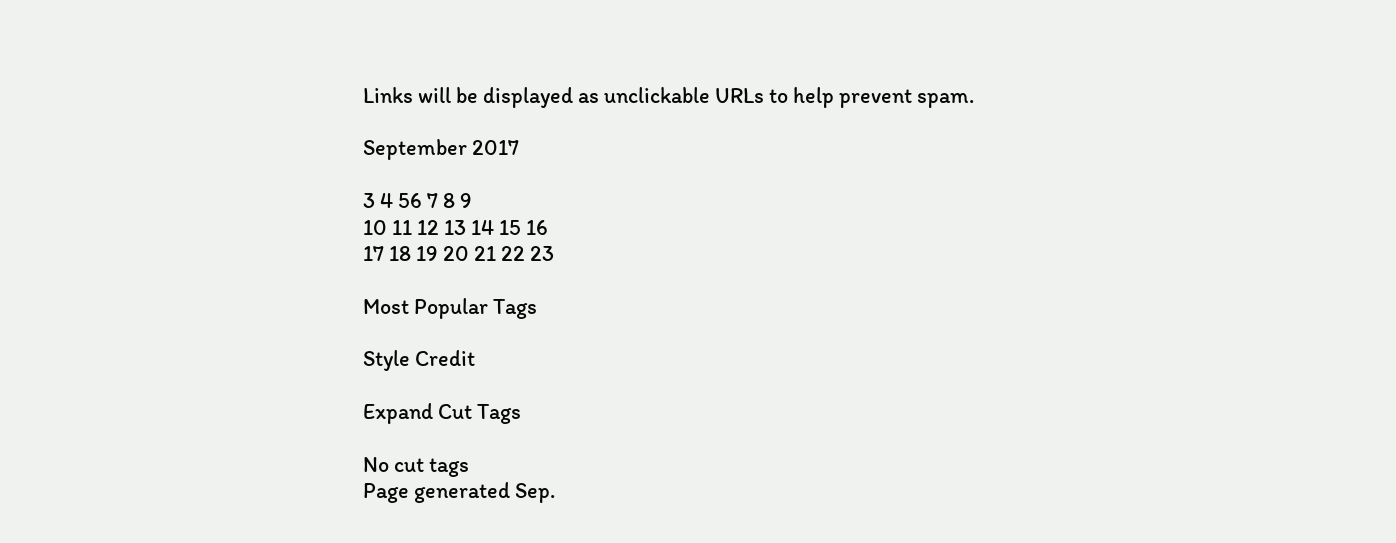Links will be displayed as unclickable URLs to help prevent spam.

September 2017

3 4 56 7 8 9
10 11 12 13 14 15 16
17 18 19 20 21 22 23

Most Popular Tags

Style Credit

Expand Cut Tags

No cut tags
Page generated Sep.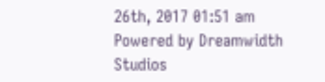26th, 2017 01:51 am
Powered by Dreamwidth Studios